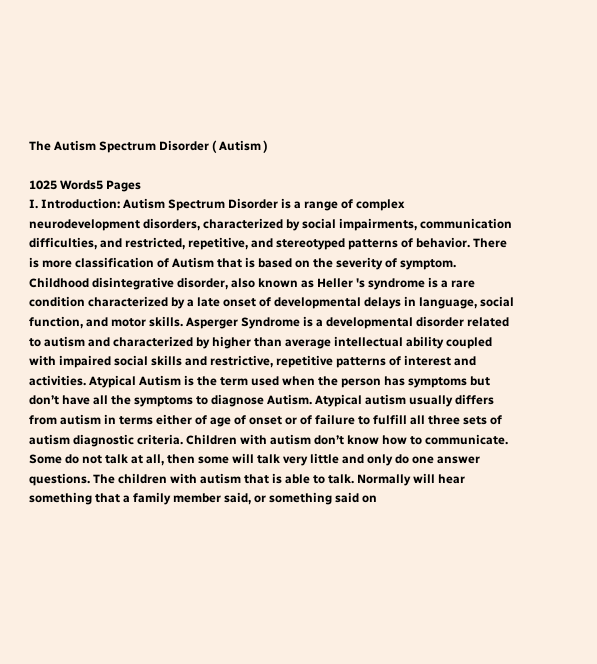The Autism Spectrum Disorder ( Autism )

1025 Words5 Pages
I. Introduction: Autism Spectrum Disorder is a range of complex neurodevelopment disorders, characterized by social impairments, communication difficulties, and restricted, repetitive, and stereotyped patterns of behavior. There is more classification of Autism that is based on the severity of symptom. Childhood disintegrative disorder, also known as Heller 's syndrome is a rare condition characterized by a late onset of developmental delays in language, social function, and motor skills. Asperger Syndrome is a developmental disorder related to autism and characterized by higher than average intellectual ability coupled with impaired social skills and restrictive, repetitive patterns of interest and activities. Atypical Autism is the term used when the person has symptoms but don’t have all the symptoms to diagnose Autism. Atypical autism usually differs from autism in terms either of age of onset or of failure to fulfill all three sets of autism diagnostic criteria. Children with autism don’t know how to communicate. Some do not talk at all, then some will talk very little and only do one answer questions. The children with autism that is able to talk. Normally will hear something that a family member said, or something said on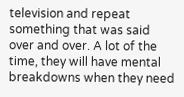television and repeat something that was said over and over. A lot of the time, they will have mental breakdowns when they need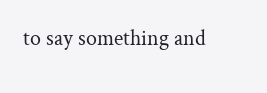to say something and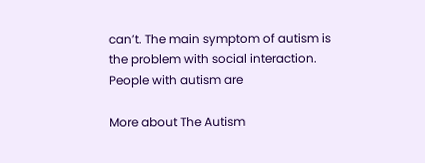can’t. The main symptom of autism is the problem with social interaction. People with autism are

More about The Autism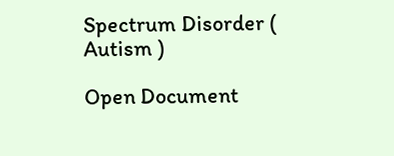Spectrum Disorder ( Autism )

Open Document